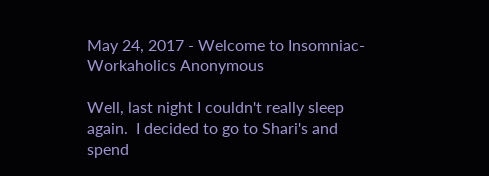May 24, 2017 - Welcome to Insomniac-Workaholics Anonymous

Well, last night I couldn't really sleep again.  I decided to go to Shari's and spend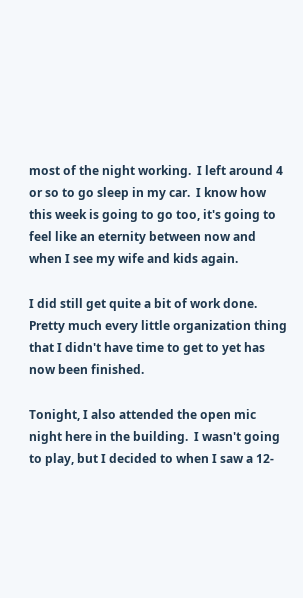most of the night working.  I left around 4 or so to go sleep in my car.  I know how this week is going to go too, it's going to feel like an eternity between now and when I see my wife and kids again.

I did still get quite a bit of work done.  Pretty much every little organization thing that I didn't have time to get to yet has now been finished.

Tonight, I also attended the open mic night here in the building.  I wasn't going to play, but I decided to when I saw a 12-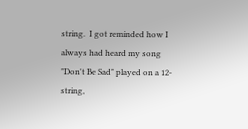string.  I got reminded how I always had heard my song "Don't Be Sad" played on a 12-string,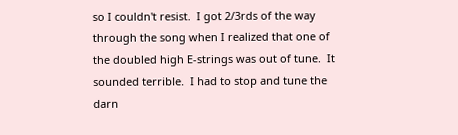so I couldn't resist.  I got 2/3rds of the way through the song when I realized that one of the doubled high E-strings was out of tune.  It sounded terrible.  I had to stop and tune the darn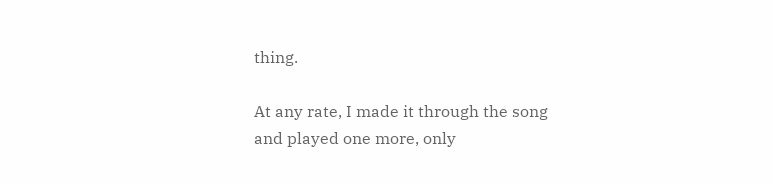thing.

At any rate, I made it through the song and played one more, only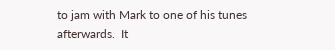to jam with Mark to one of his tunes afterwards.  It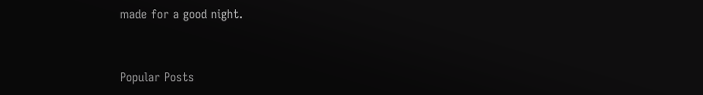made for a good night.


Popular Posts